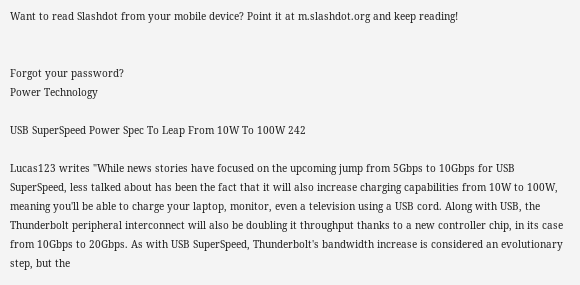Want to read Slashdot from your mobile device? Point it at m.slashdot.org and keep reading!


Forgot your password?
Power Technology

USB SuperSpeed Power Spec To Leap From 10W To 100W 242

Lucas123 writes "While news stories have focused on the upcoming jump from 5Gbps to 10Gbps for USB SuperSpeed, less talked about has been the fact that it will also increase charging capabilities from 10W to 100W, meaning you'll be able to charge your laptop, monitor, even a television using a USB cord. Along with USB, the Thunderbolt peripheral interconnect will also be doubling it throughput thanks to a new controller chip, in its case from 10Gbps to 20Gbps. As with USB SuperSpeed, Thunderbolt's bandwidth increase is considered an evolutionary step, but the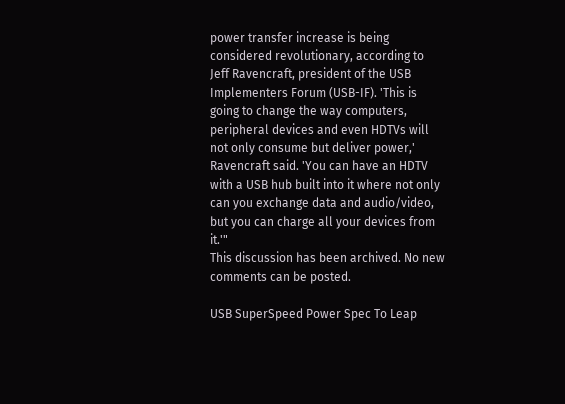power transfer increase is being considered revolutionary, according to Jeff Ravencraft, president of the USB Implementers Forum (USB-IF). 'This is going to change the way computers, peripheral devices and even HDTVs will not only consume but deliver power,' Ravencraft said. 'You can have an HDTV with a USB hub built into it where not only can you exchange data and audio/video, but you can charge all your devices from it.'"
This discussion has been archived. No new comments can be posted.

USB SuperSpeed Power Spec To Leap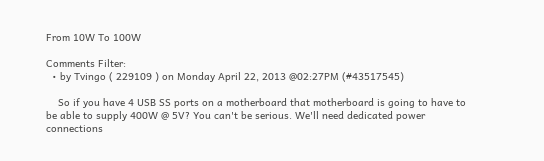From 10W To 100W

Comments Filter:
  • by Tvingo ( 229109 ) on Monday April 22, 2013 @02:27PM (#43517545)

    So if you have 4 USB SS ports on a motherboard that motherboard is going to have to be able to supply 400W @ 5V? You can't be serious. We'll need dedicated power connections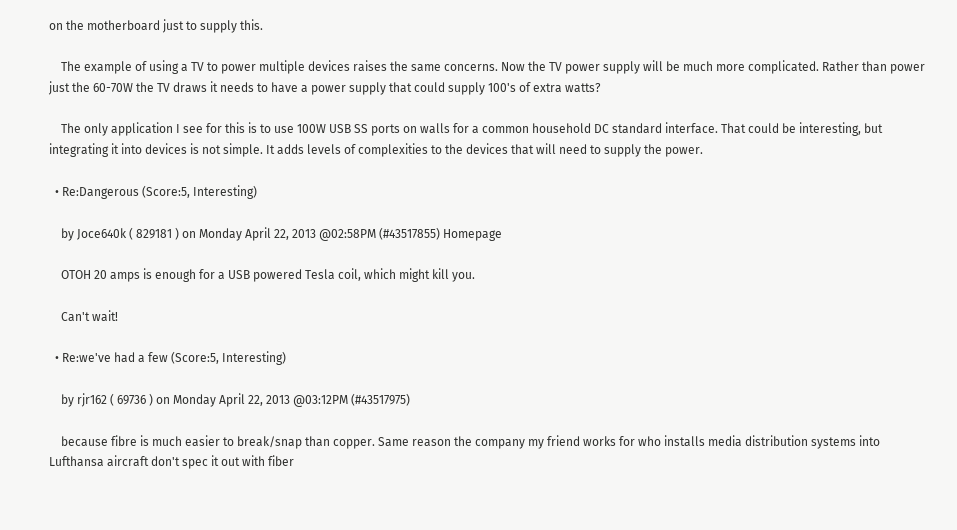on the motherboard just to supply this.

    The example of using a TV to power multiple devices raises the same concerns. Now the TV power supply will be much more complicated. Rather than power just the 60-70W the TV draws it needs to have a power supply that could supply 100's of extra watts?

    The only application I see for this is to use 100W USB SS ports on walls for a common household DC standard interface. That could be interesting, but integrating it into devices is not simple. It adds levels of complexities to the devices that will need to supply the power.

  • Re:Dangerous (Score:5, Interesting)

    by Joce640k ( 829181 ) on Monday April 22, 2013 @02:58PM (#43517855) Homepage

    OTOH 20 amps is enough for a USB powered Tesla coil, which might kill you.

    Can't wait!

  • Re:we've had a few (Score:5, Interesting)

    by rjr162 ( 69736 ) on Monday April 22, 2013 @03:12PM (#43517975)

    because fibre is much easier to break/snap than copper. Same reason the company my friend works for who installs media distribution systems into Lufthansa aircraft don't spec it out with fiber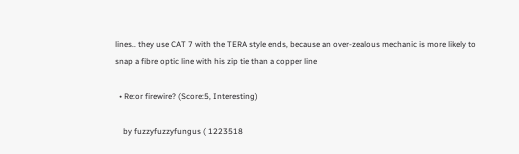lines.. they use CAT 7 with the TERA style ends, because an over-zealous mechanic is more likely to snap a fibre optic line with his zip tie than a copper line

  • Re:or firewire? (Score:5, Interesting)

    by fuzzyfuzzyfungus ( 1223518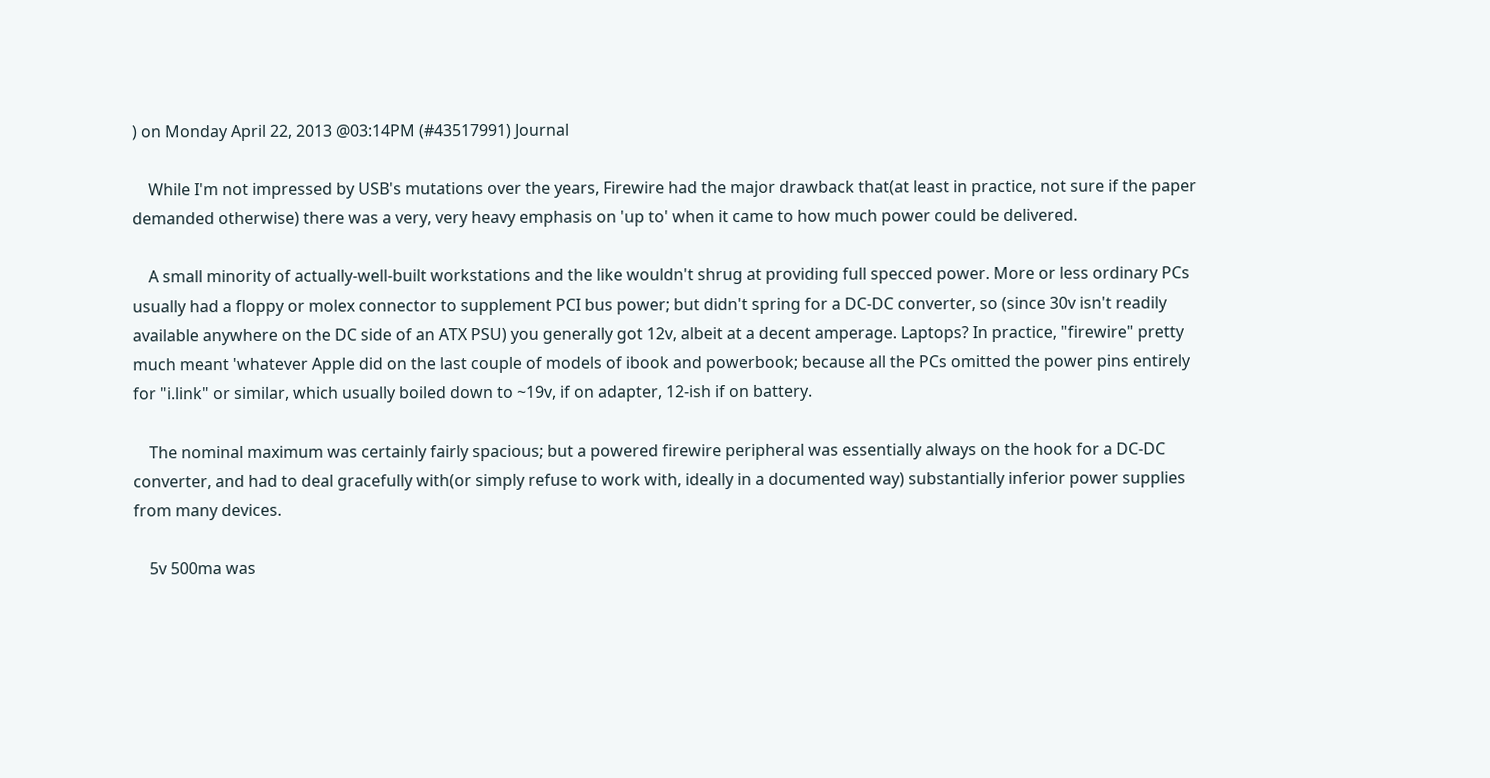) on Monday April 22, 2013 @03:14PM (#43517991) Journal

    While I'm not impressed by USB's mutations over the years, Firewire had the major drawback that(at least in practice, not sure if the paper demanded otherwise) there was a very, very heavy emphasis on 'up to' when it came to how much power could be delivered.

    A small minority of actually-well-built workstations and the like wouldn't shrug at providing full specced power. More or less ordinary PCs usually had a floppy or molex connector to supplement PCI bus power; but didn't spring for a DC-DC converter, so (since 30v isn't readily available anywhere on the DC side of an ATX PSU) you generally got 12v, albeit at a decent amperage. Laptops? In practice, "firewire" pretty much meant 'whatever Apple did on the last couple of models of ibook and powerbook; because all the PCs omitted the power pins entirely for "i.link" or similar, which usually boiled down to ~19v, if on adapter, 12-ish if on battery.

    The nominal maximum was certainly fairly spacious; but a powered firewire peripheral was essentially always on the hook for a DC-DC converter, and had to deal gracefully with(or simply refuse to work with, ideally in a documented way) substantially inferior power supplies from many devices.

    5v 500ma was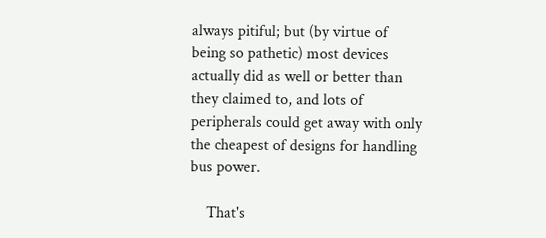always pitiful; but (by virtue of being so pathetic) most devices actually did as well or better than they claimed to, and lots of peripherals could get away with only the cheapest of designs for handling bus power.

    That's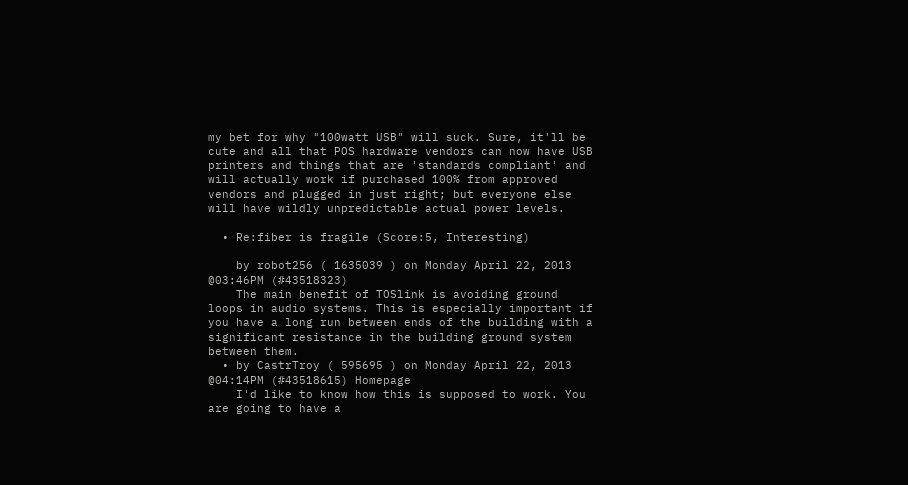my bet for why "100watt USB" will suck. Sure, it'll be cute and all that POS hardware vendors can now have USB printers and things that are 'standards compliant' and will actually work if purchased 100% from approved vendors and plugged in just right; but everyone else will have wildly unpredictable actual power levels.

  • Re:fiber is fragile (Score:5, Interesting)

    by robot256 ( 1635039 ) on Monday April 22, 2013 @03:46PM (#43518323)
    The main benefit of TOSlink is avoiding ground loops in audio systems. This is especially important if you have a long run between ends of the building with a significant resistance in the building ground system between them.
  • by CastrTroy ( 595695 ) on Monday April 22, 2013 @04:14PM (#43518615) Homepage
    I'd like to know how this is supposed to work. You are going to have a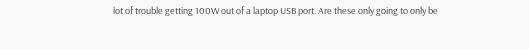lot of trouble getting 100W out of a laptop USB port. Are these only going to only be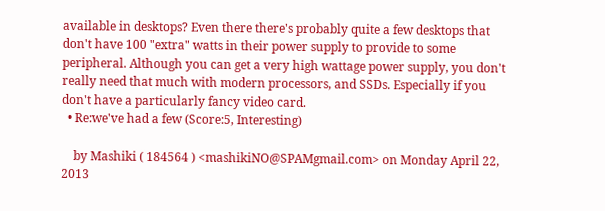available in desktops? Even there there's probably quite a few desktops that don't have 100 "extra" watts in their power supply to provide to some peripheral. Although you can get a very high wattage power supply, you don't really need that much with modern processors, and SSDs. Especially if you don't have a particularly fancy video card.
  • Re:we've had a few (Score:5, Interesting)

    by Mashiki ( 184564 ) <mashikiNO@SPAMgmail.com> on Monday April 22, 2013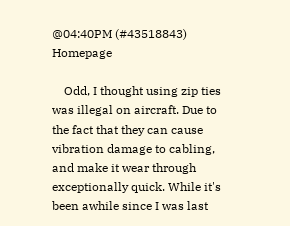@04:40PM (#43518843) Homepage

    Odd, I thought using zip ties was illegal on aircraft. Due to the fact that they can cause vibration damage to cabling, and make it wear through exceptionally quick. While it's been awhile since I was last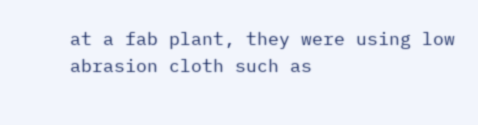at a fab plant, they were using low abrasion cloth such as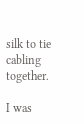silk to tie cabling together.

I was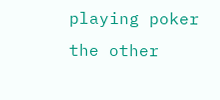playing poker the other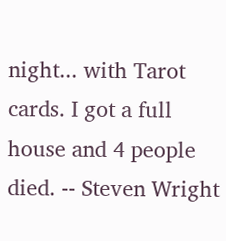night... with Tarot cards. I got a full house and 4 people died. -- Steven Wright